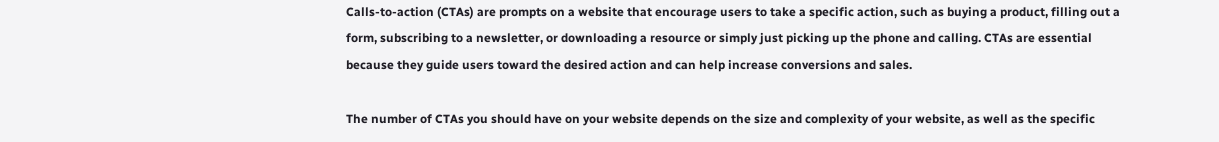Calls-to-action (CTAs) are prompts on a website that encourage users to take a specific action, such as buying a product, filling out a form, subscribing to a newsletter, or downloading a resource or simply just picking up the phone and calling. CTAs are essential because they guide users toward the desired action and can help increase conversions and sales.

The number of CTAs you should have on your website depends on the size and complexity of your website, as well as the specific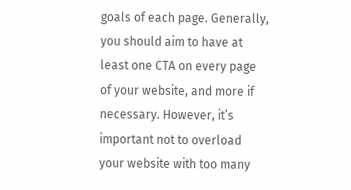goals of each page. Generally, you should aim to have at least one CTA on every page of your website, and more if necessary. However, it’s important not to overload your website with too many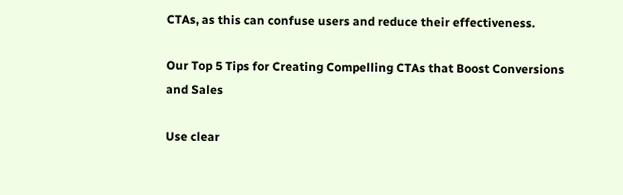CTAs, as this can confuse users and reduce their effectiveness.

Our Top 5 Tips for Creating Compelling CTAs that Boost Conversions and Sales

Use clear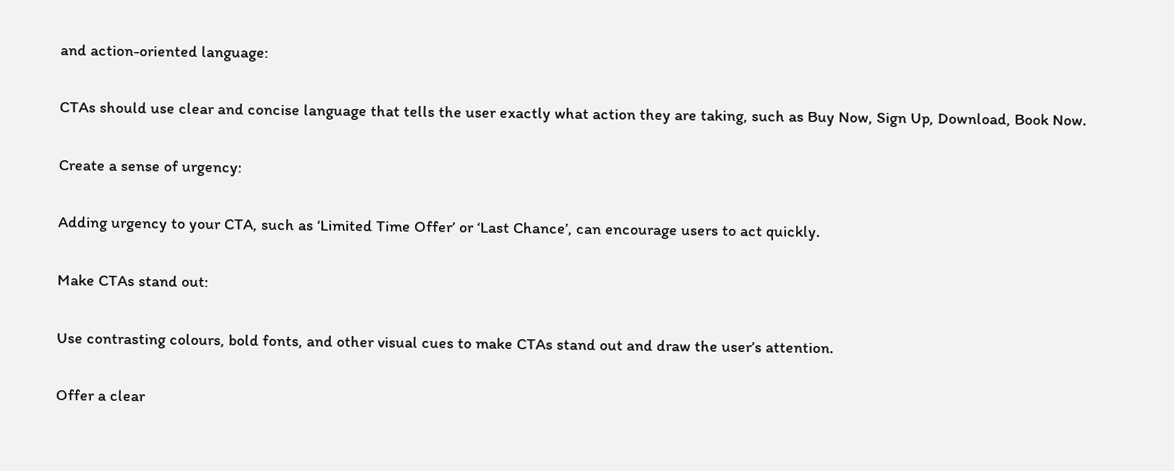and action-oriented language:

CTAs should use clear and concise language that tells the user exactly what action they are taking, such as Buy Now, Sign Up, Download, Book Now.

Create a sense of urgency:

Adding urgency to your CTA, such as ‘Limited Time Offer’ or ‘Last Chance’, can encourage users to act quickly.

Make CTAs stand out:

Use contrasting colours, bold fonts, and other visual cues to make CTAs stand out and draw the user’s attention.

Offer a clear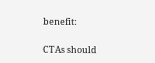benefit:

CTAs should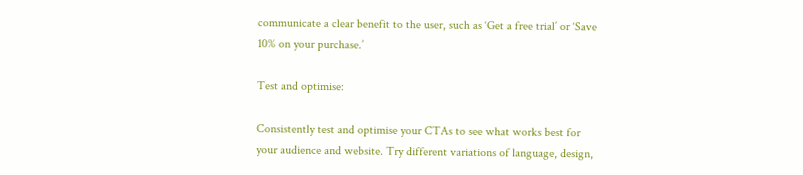communicate a clear benefit to the user, such as ‘Get a free trial’ or ‘Save 10% on your purchase.’

Test and optimise:

Consistently test and optimise your CTAs to see what works best for your audience and website. Try different variations of language, design,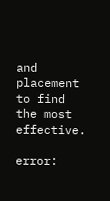and placement to find the most effective.

error: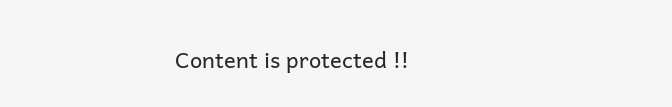Content is protected !!